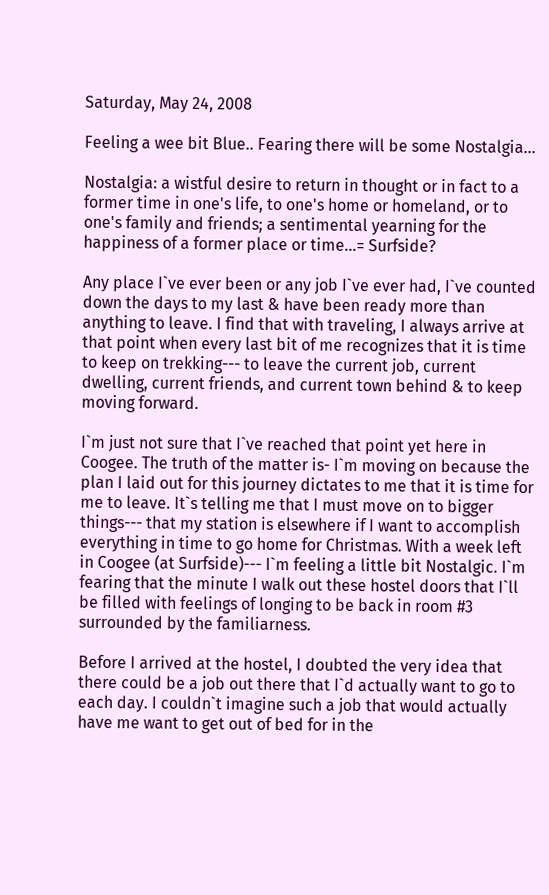Saturday, May 24, 2008

Feeling a wee bit Blue.. Fearing there will be some Nostalgia...

Nostalgia: a wistful desire to return in thought or in fact to a former time in one's life, to one's home or homeland, or to one's family and friends; a sentimental yearning for the happiness of a former place or time...= Surfside?

Any place I`ve ever been or any job I`ve ever had, I`ve counted down the days to my last & have been ready more than anything to leave. I find that with traveling, I always arrive at that point when every last bit of me recognizes that it is time to keep on trekking--- to leave the current job, current dwelling, current friends, and current town behind & to keep moving forward.

I`m just not sure that I`ve reached that point yet here in Coogee. The truth of the matter is- I`m moving on because the plan I laid out for this journey dictates to me that it is time for me to leave. It`s telling me that I must move on to bigger things--- that my station is elsewhere if I want to accomplish everything in time to go home for Christmas. With a week left in Coogee (at Surfside)--- I`m feeling a little bit Nostalgic. I`m fearing that the minute I walk out these hostel doors that I`ll be filled with feelings of longing to be back in room #3 surrounded by the familiarness.

Before I arrived at the hostel, I doubted the very idea that there could be a job out there that I`d actually want to go to each day. I couldn`t imagine such a job that would actually have me want to get out of bed for in the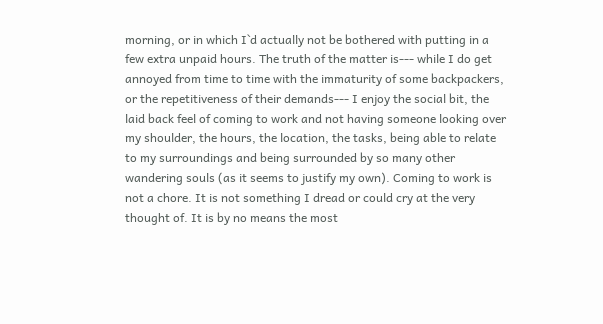morning, or in which I`d actually not be bothered with putting in a few extra unpaid hours. The truth of the matter is--- while I do get annoyed from time to time with the immaturity of some backpackers, or the repetitiveness of their demands--- I enjoy the social bit, the laid back feel of coming to work and not having someone looking over my shoulder, the hours, the location, the tasks, being able to relate to my surroundings and being surrounded by so many other wandering souls (as it seems to justify my own). Coming to work is not a chore. It is not something I dread or could cry at the very thought of. It is by no means the most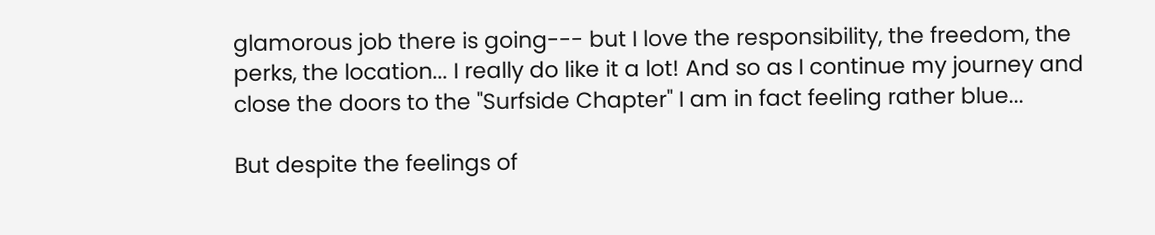glamorous job there is going--- but I love the responsibility, the freedom, the perks, the location... I really do like it a lot! And so as I continue my journey and close the doors to the "Surfside Chapter" I am in fact feeling rather blue...

But despite the feelings of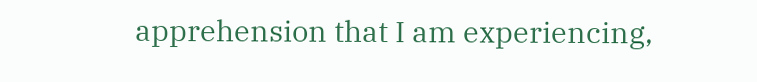apprehension that I am experiencing,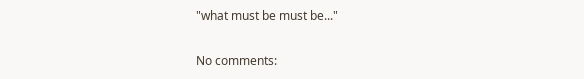"what must be must be..."

No comments: